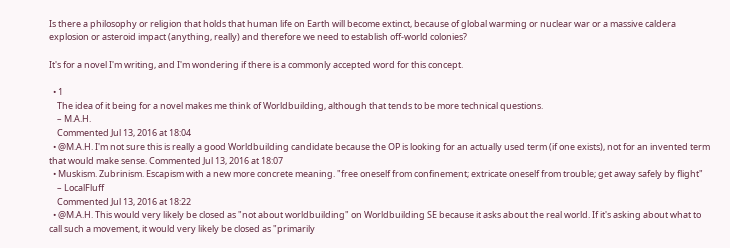Is there a philosophy or religion that holds that human life on Earth will become extinct, because of global warming or nuclear war or a massive caldera explosion or asteroid impact (anything, really) and therefore we need to establish off-world colonies?

It's for a novel I'm writing, and I'm wondering if there is a commonly accepted word for this concept.

  • 1
    The idea of it being for a novel makes me think of Worldbuilding, although that tends to be more technical questions.
    – M.A.H.
    Commented Jul 13, 2016 at 18:04
  • @M.A.H. I'm not sure this is really a good Worldbuilding candidate because the OP is looking for an actually used term (if one exists), not for an invented term that would make sense. Commented Jul 13, 2016 at 18:07
  • Muskism. Zubrinism. Escapism with a new more concrete meaning. "free oneself from confinement; extricate oneself from trouble; get away safely by flight"
    – LocalFluff
    Commented Jul 13, 2016 at 18:22
  • @M.A.H. This would very likely be closed as "not about worldbuilding" on Worldbuilding SE because it asks about the real world. If it's asking about what to call such a movement, it would very likely be closed as "primarily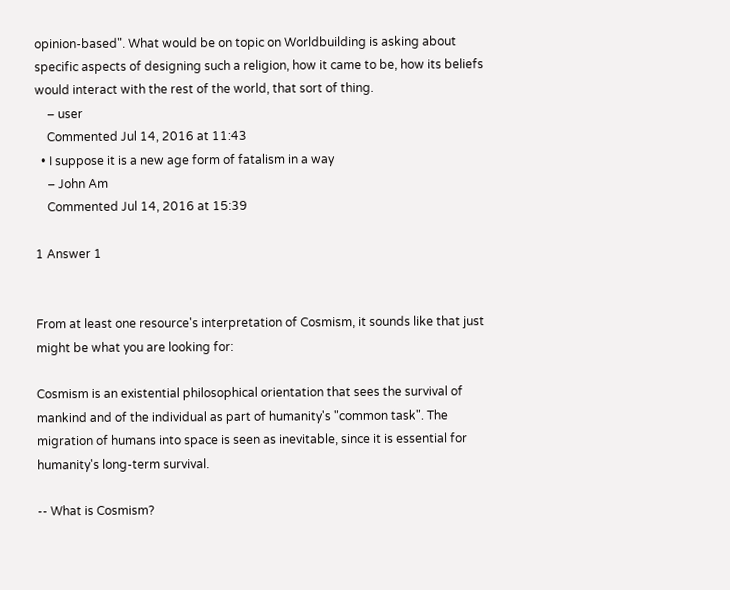opinion-based". What would be on topic on Worldbuilding is asking about specific aspects of designing such a religion, how it came to be, how its beliefs would interact with the rest of the world, that sort of thing.
    – user
    Commented Jul 14, 2016 at 11:43
  • I suppose it is a new age form of fatalism in a way
    – John Am
    Commented Jul 14, 2016 at 15:39

1 Answer 1


From at least one resource's interpretation of Cosmism, it sounds like that just might be what you are looking for:

Cosmism is an existential philosophical orientation that sees the survival of mankind and of the individual as part of humanity's "common task". The migration of humans into space is seen as inevitable, since it is essential for humanity's long-term survival.

-- What is Cosmism?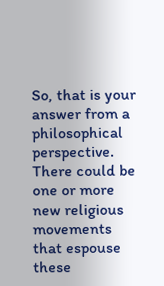So, that is your answer from a philosophical perspective. There could be one or more new religious movements that espouse these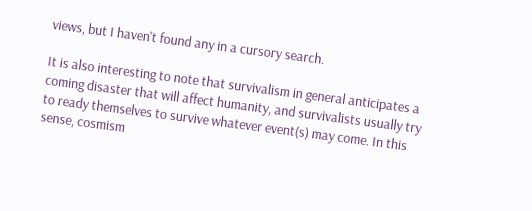views, but I haven't found any in a cursory search.

It is also interesting to note that survivalism in general anticipates a coming disaster that will affect humanity, and survivalists usually try to ready themselves to survive whatever event(s) may come. In this sense, cosmism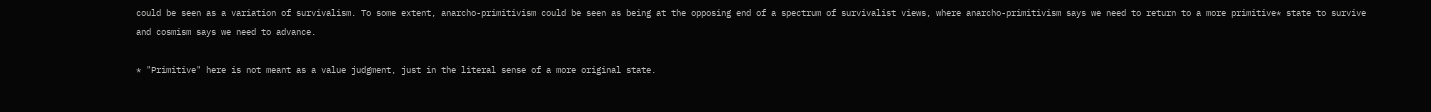could be seen as a variation of survivalism. To some extent, anarcho-primitivism could be seen as being at the opposing end of a spectrum of survivalist views, where anarcho-primitivism says we need to return to a more primitive* state to survive and cosmism says we need to advance.

* "Primitive" here is not meant as a value judgment, just in the literal sense of a more original state.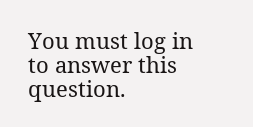You must log in to answer this question.